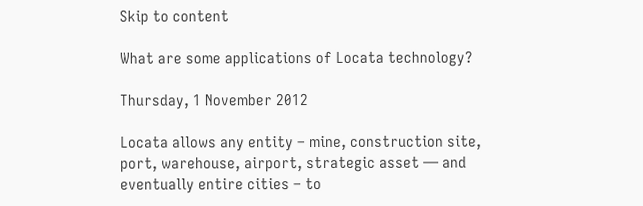Skip to content

What are some applications of Locata technology?

Thursday, 1 November 2012

Locata allows any entity – mine, construction site, port, warehouse, airport, strategic asset — and eventually entire cities – to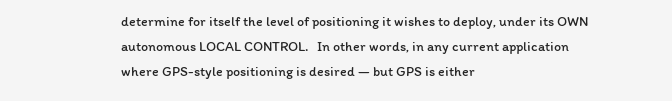determine for itself the level of positioning it wishes to deploy, under its OWN autonomous LOCAL CONTROL.   In other words, in any current application where GPS-style positioning is desired — but GPS is either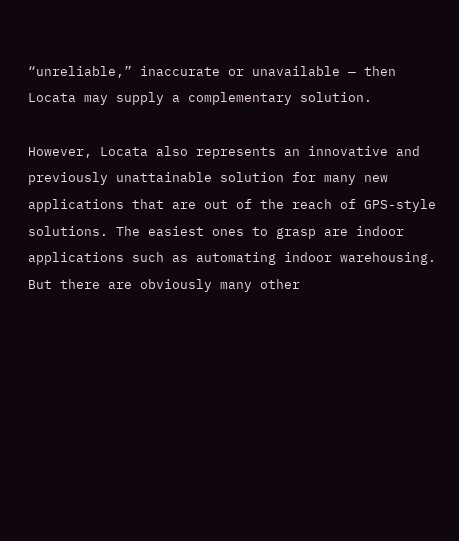“unreliable,” inaccurate or unavailable — then Locata may supply a complementary solution.

However, Locata also represents an innovative and previously unattainable solution for many new applications that are out of the reach of GPS-style solutions. The easiest ones to grasp are indoor applications such as automating indoor warehousing. But there are obviously many other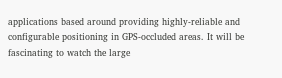applications based around providing highly-reliable and configurable positioning in GPS-occluded areas. It will be fascinating to watch the large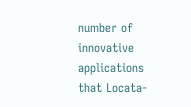number of innovative applications that Locata-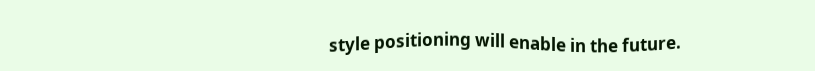style positioning will enable in the future.